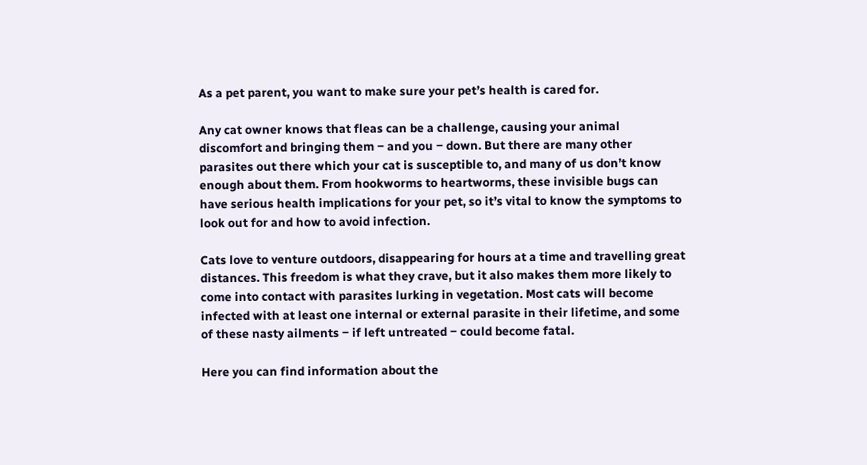As a pet parent, you want to make sure your pet’s health is cared for.

Any cat owner knows that fleas can be a challenge, causing your animal discomfort and bringing them ‒ and you ‒ down. But there are many other parasites out there which your cat is susceptible to, and many of us don’t know enough about them. From hookworms to heartworms, these invisible bugs can have serious health implications for your pet, so it’s vital to know the symptoms to look out for and how to avoid infection.

Cats love to venture outdoors, disappearing for hours at a time and travelling great distances. This freedom is what they crave, but it also makes them more likely to come into contact with parasites lurking in vegetation. Most cats will become infected with at least one internal or external parasite in their lifetime, and some of these nasty ailments ‒ if left untreated ‒ could become fatal.

Here you can find information about the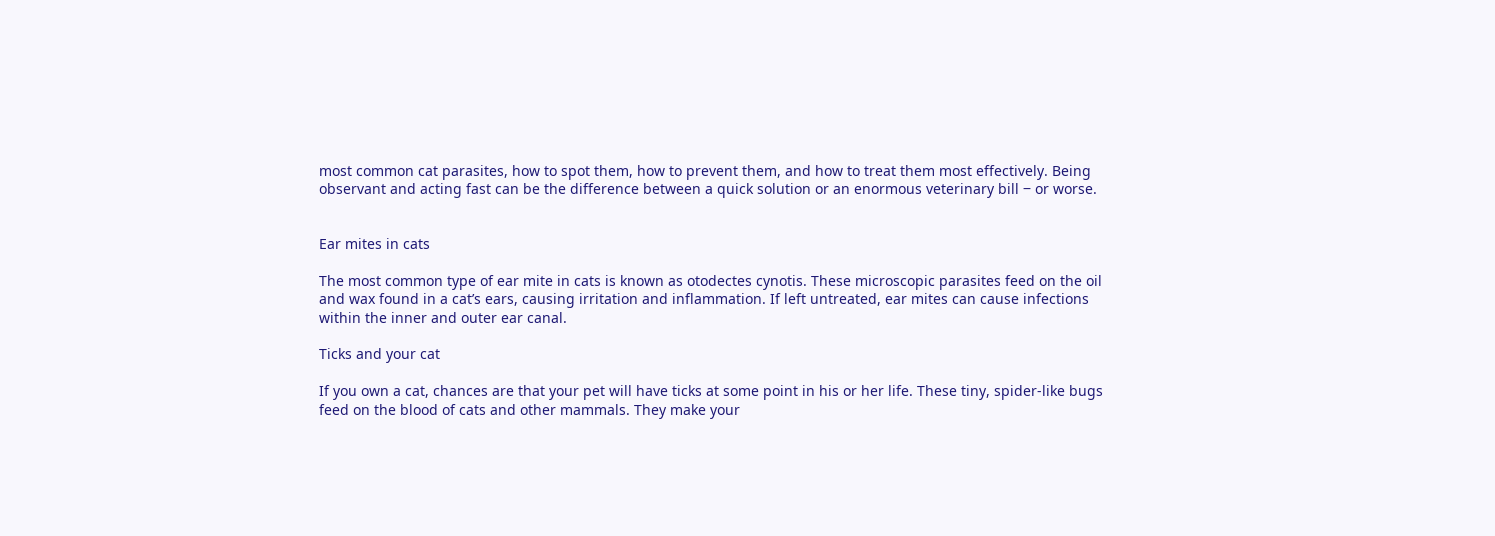most common cat parasites, how to spot them, how to prevent them, and how to treat them most effectively. Being observant and acting fast can be the difference between a quick solution or an enormous veterinary bill ‒ or worse.


Ear mites in cats

The most common type of ear mite in cats is known as otodectes cynotis. These microscopic parasites feed on the oil and wax found in a cat’s ears, causing irritation and inflammation. If left untreated, ear mites can cause infections within the inner and outer ear canal.

Ticks and your cat

If you own a cat, chances are that your pet will have ticks at some point in his or her life. These tiny, spider-like bugs feed on the blood of cats and other mammals. They make your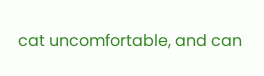cat uncomfortable, and can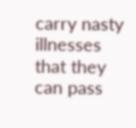carry nasty illnesses that they can pass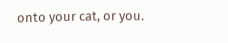onto your cat, or you.